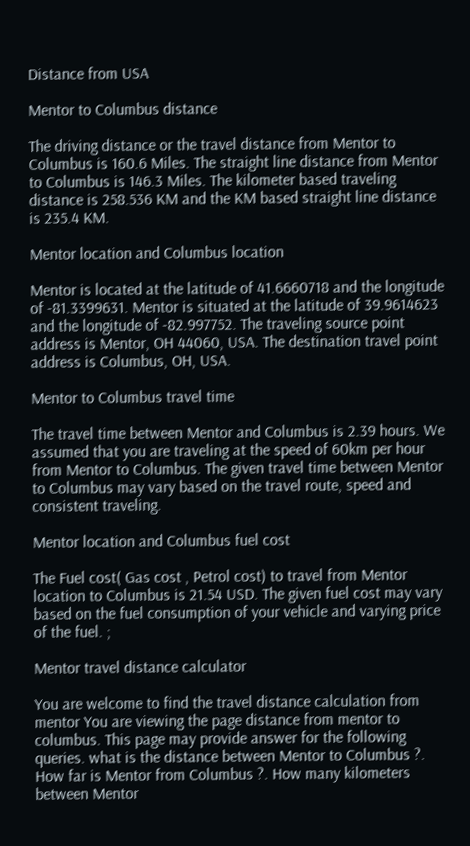Distance from USA

Mentor to Columbus distance

The driving distance or the travel distance from Mentor to Columbus is 160.6 Miles. The straight line distance from Mentor to Columbus is 146.3 Miles. The kilometer based traveling distance is 258.536 KM and the KM based straight line distance is 235.4 KM.

Mentor location and Columbus location

Mentor is located at the latitude of 41.6660718 and the longitude of -81.3399631. Mentor is situated at the latitude of 39.9614623 and the longitude of -82.997752. The traveling source point address is Mentor, OH 44060, USA. The destination travel point address is Columbus, OH, USA.

Mentor to Columbus travel time

The travel time between Mentor and Columbus is 2.39 hours. We assumed that you are traveling at the speed of 60km per hour from Mentor to Columbus. The given travel time between Mentor to Columbus may vary based on the travel route, speed and consistent traveling.

Mentor location and Columbus fuel cost

The Fuel cost( Gas cost , Petrol cost) to travel from Mentor location to Columbus is 21.54 USD. The given fuel cost may vary based on the fuel consumption of your vehicle and varying price of the fuel. ;

Mentor travel distance calculator

You are welcome to find the travel distance calculation from mentor You are viewing the page distance from mentor to columbus. This page may provide answer for the following queries. what is the distance between Mentor to Columbus ?. How far is Mentor from Columbus ?. How many kilometers between Mentor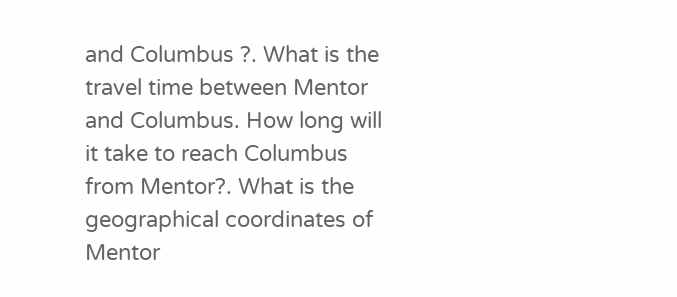and Columbus ?. What is the travel time between Mentor and Columbus. How long will it take to reach Columbus from Mentor?. What is the geographical coordinates of Mentor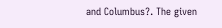and Columbus?. The given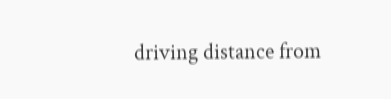driving distance from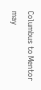Columbus to Mentor may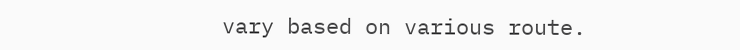vary based on various route.